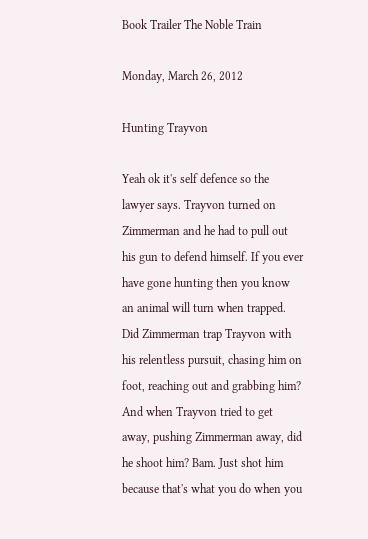Book Trailer The Noble Train

Monday, March 26, 2012

Hunting Trayvon

Yeah ok it's self defence so the lawyer says. Trayvon turned on Zimmerman and he had to pull out his gun to defend himself. If you ever have gone hunting then you know an animal will turn when trapped. Did Zimmerman trap Trayvon with his relentless pursuit, chasing him on foot, reaching out and grabbing him? And when Trayvon tried to get away, pushing Zimmerman away, did he shoot him? Bam. Just shot him because that's what you do when you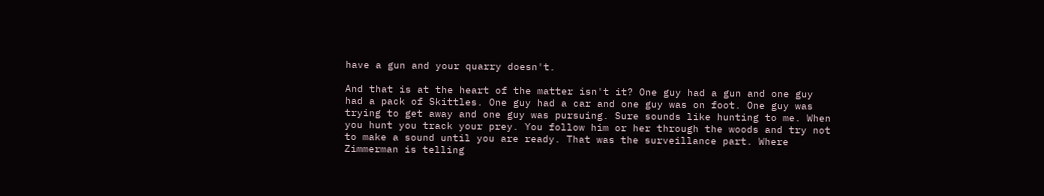have a gun and your quarry doesn't.

And that is at the heart of the matter isn't it? One guy had a gun and one guy had a pack of Skittles. One guy had a car and one guy was on foot. One guy was trying to get away and one guy was pursuing. Sure sounds like hunting to me. When you hunt you track your prey. You follow him or her through the woods and try not to make a sound until you are ready. That was the surveillance part. Where Zimmerman is telling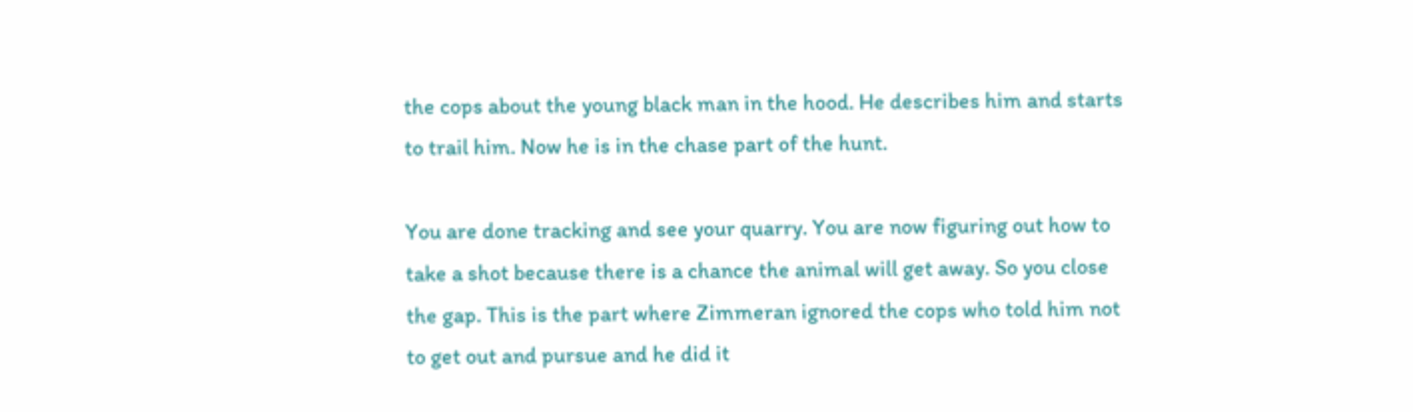the cops about the young black man in the hood. He describes him and starts to trail him. Now he is in the chase part of the hunt.

You are done tracking and see your quarry. You are now figuring out how to take a shot because there is a chance the animal will get away. So you close the gap. This is the part where Zimmeran ignored the cops who told him not to get out and pursue and he did it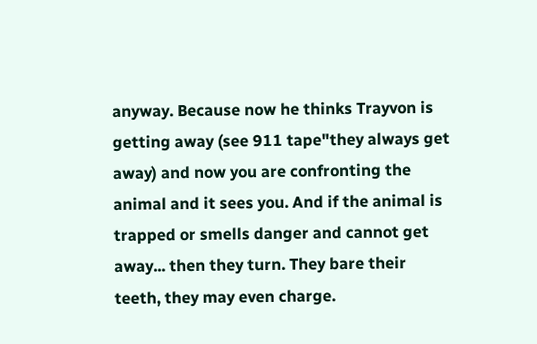anyway. Because now he thinks Trayvon is getting away (see 911 tape"they always get away) and now you are confronting the animal and it sees you. And if the animal is trapped or smells danger and cannot get away... then they turn. They bare their teeth, they may even charge.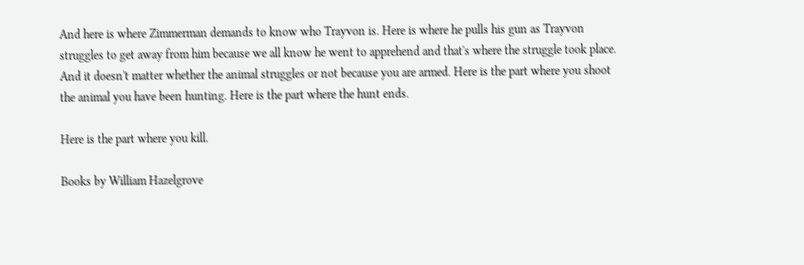And here is where Zimmerman demands to know who Trayvon is. Here is where he pulls his gun as Trayvon struggles to get away from him because we all know he went to apprehend and that's where the struggle took place. And it doesn't matter whether the animal struggles or not because you are armed. Here is the part where you shoot the animal you have been hunting. Here is the part where the hunt ends.

Here is the part where you kill.

Books by William Hazelgrove